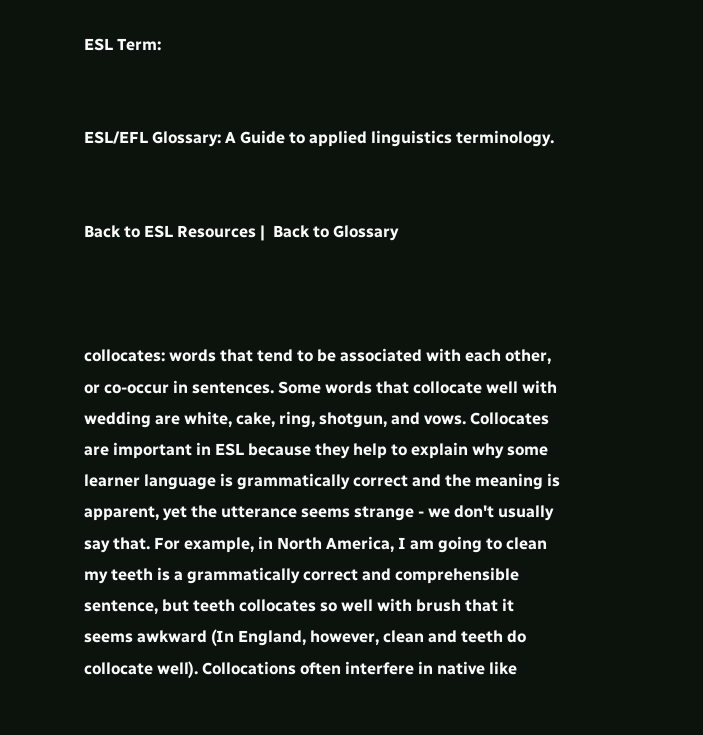ESL Term:


ESL/EFL Glossary: A Guide to applied linguistics terminology.


Back to ESL Resources |  Back to Glossary



collocates: words that tend to be associated with each other, or co-occur in sentences. Some words that collocate well with  wedding are white, cake, ring, shotgun, and vows. Collocates are important in ESL because they help to explain why some learner language is grammatically correct and the meaning is apparent, yet the utterance seems strange - we don't usually say that. For example, in North America, I am going to clean my teeth is a grammatically correct and comprehensible sentence, but teeth collocates so well with brush that it seems awkward (In England, however, clean and teeth do collocate well). Collocations often interfere in native like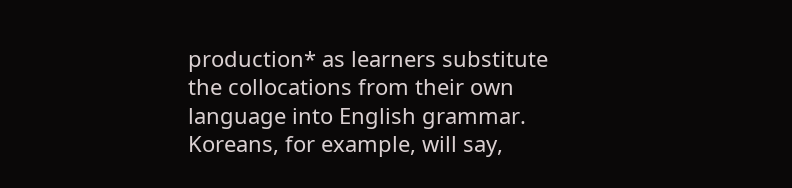production* as learners substitute the collocations from their own language into English grammar. Koreans, for example, will say,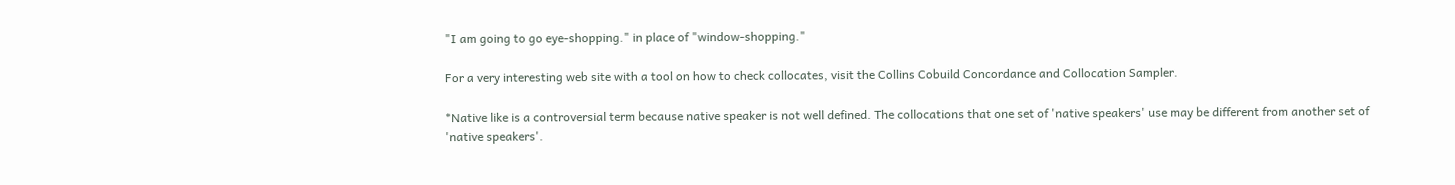"I am going to go eye-shopping." in place of "window-shopping."

For a very interesting web site with a tool on how to check collocates, visit the Collins Cobuild Concordance and Collocation Sampler.

*Native like is a controversial term because native speaker is not well defined. The collocations that one set of 'native speakers' use may be different from another set of 'native speakers'.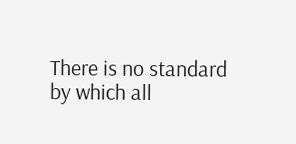There is no standard by which all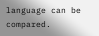language can be compared.